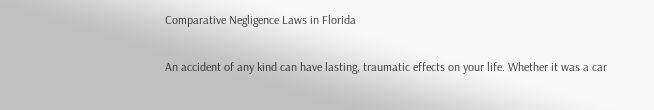Comparative Negligence Laws in Florida

An accident of any kind can have lasting, traumatic effects on your life. Whether it was a car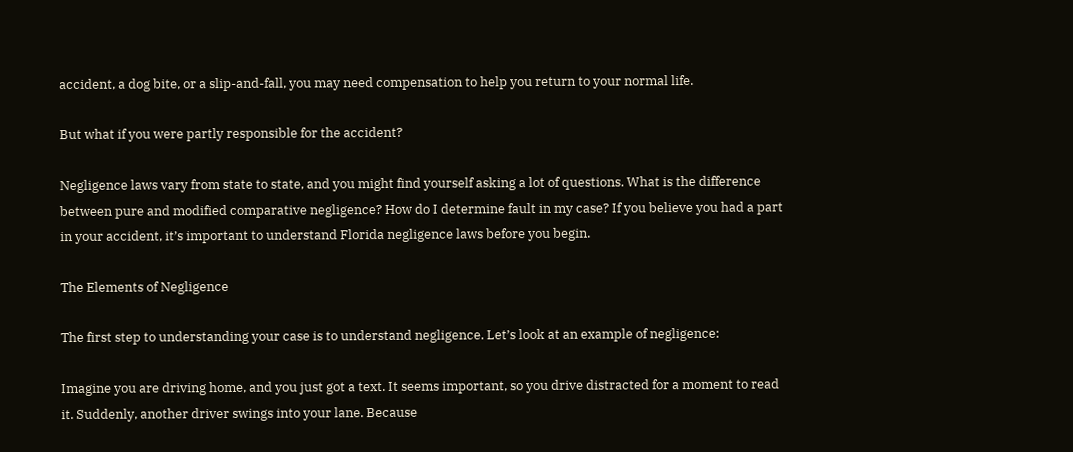accident, a dog bite, or a slip-and-fall, you may need compensation to help you return to your normal life.

But what if you were partly responsible for the accident?

Negligence laws vary from state to state, and you might find yourself asking a lot of questions. What is the difference between pure and modified comparative negligence? How do I determine fault in my case? If you believe you had a part in your accident, it’s important to understand Florida negligence laws before you begin.

The Elements of Negligence

The first step to understanding your case is to understand negligence. Let’s look at an example of negligence:

Imagine you are driving home, and you just got a text. It seems important, so you drive distracted for a moment to read it. Suddenly, another driver swings into your lane. Because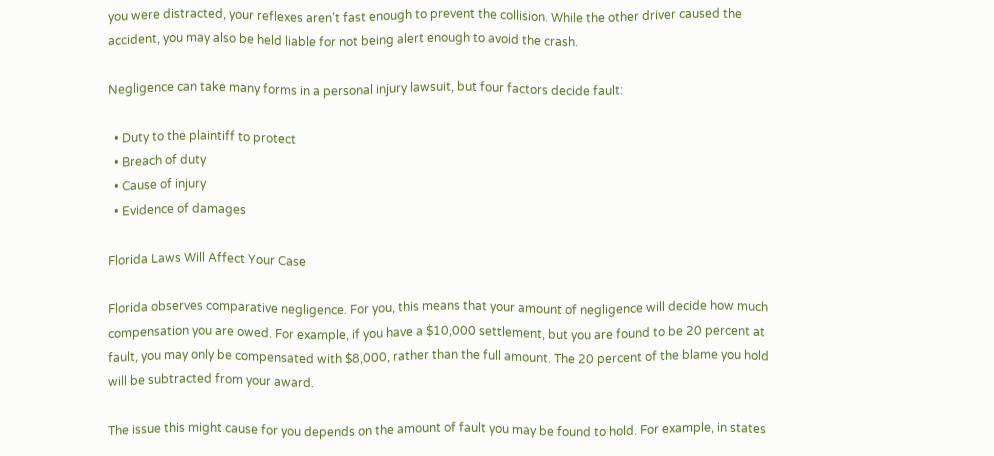you were distracted, your reflexes aren’t fast enough to prevent the collision. While the other driver caused the accident, you may also be held liable for not being alert enough to avoid the crash.

Negligence can take many forms in a personal injury lawsuit, but four factors decide fault:

  • Duty to the plaintiff to protect
  • Breach of duty
  • Cause of injury
  • Evidence of damages

Florida Laws Will Affect Your Case

Florida observes comparative negligence. For you, this means that your amount of negligence will decide how much compensation you are owed. For example, if you have a $10,000 settlement, but you are found to be 20 percent at fault, you may only be compensated with $8,000, rather than the full amount. The 20 percent of the blame you hold will be subtracted from your award.

The issue this might cause for you depends on the amount of fault you may be found to hold. For example, in states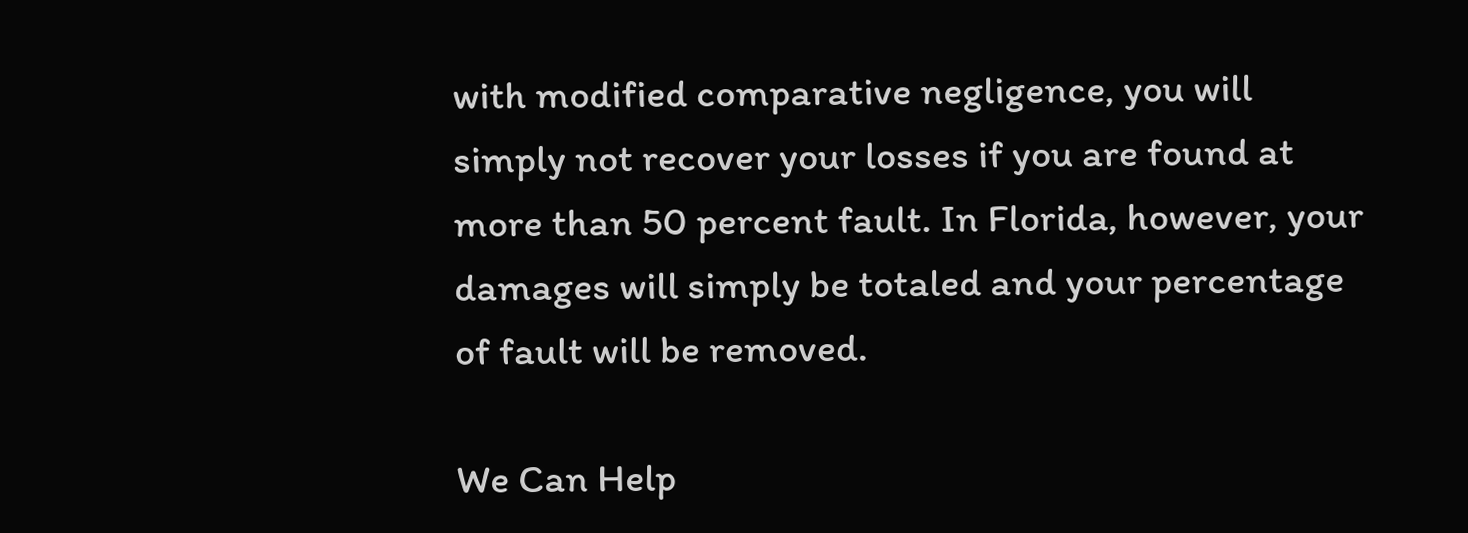with modified comparative negligence, you will simply not recover your losses if you are found at more than 50 percent fault. In Florida, however, your damages will simply be totaled and your percentage of fault will be removed.

We Can Help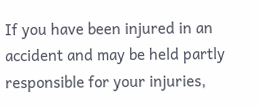If you have been injured in an accident and may be held partly responsible for your injuries,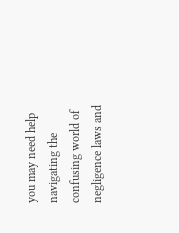you may need help navigating the confusing world of negligence laws and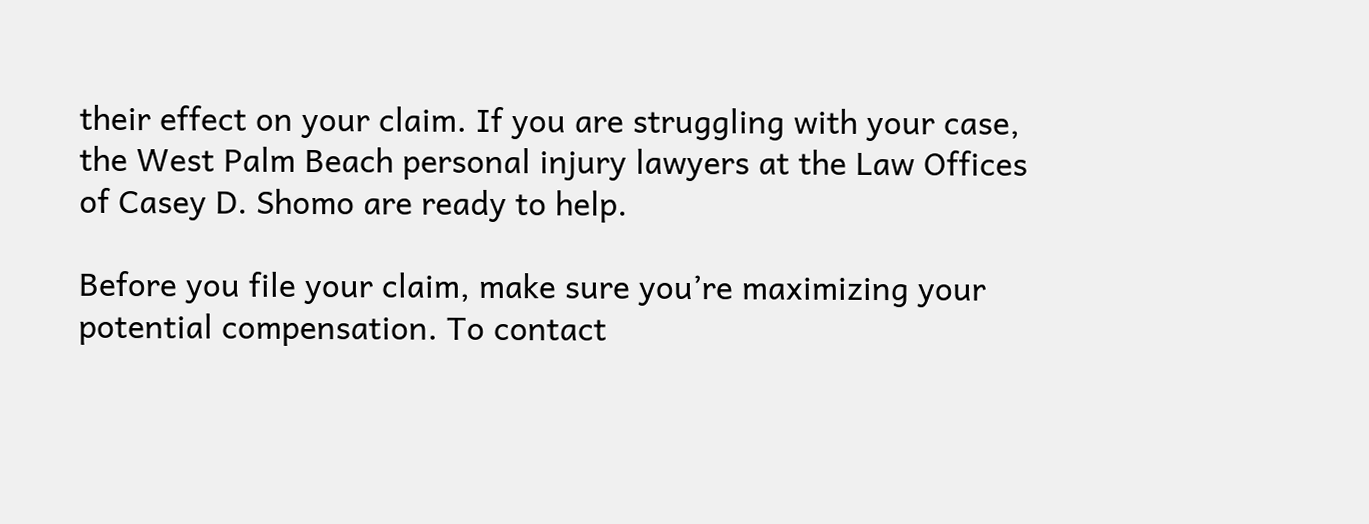their effect on your claim. If you are struggling with your case, the West Palm Beach personal injury lawyers at the Law Offices of Casey D. Shomo are ready to help.

Before you file your claim, make sure you’re maximizing your potential compensation. To contact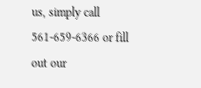us, simply call 561-659-6366 or fill out our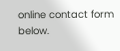online contact form below.